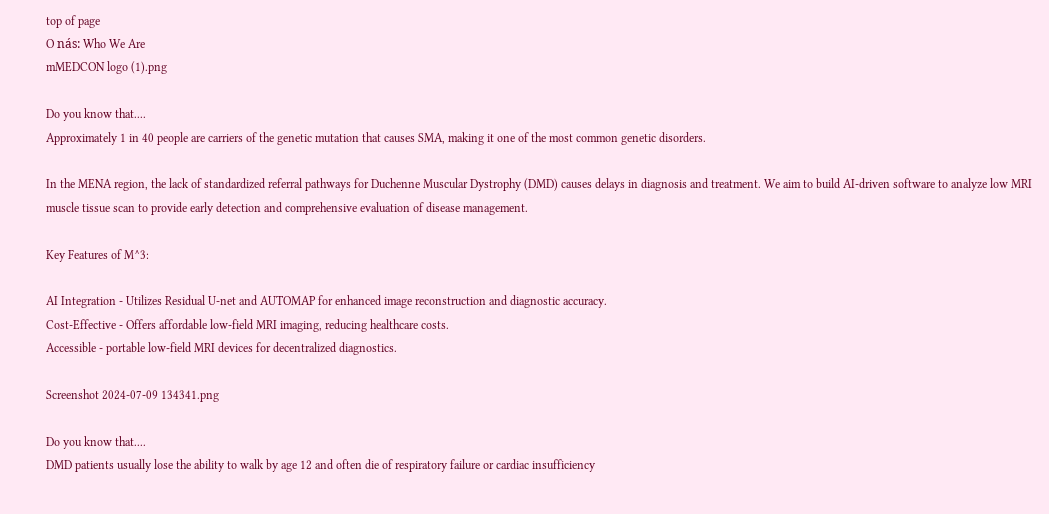top of page
O nás: Who We Are
mMEDCON logo (1).png

Do you know that....
Approximately 1 in 40 people are carriers of the genetic mutation that causes SMA, making it one of the most common genetic disorders.

In the MENA region, the lack of standardized referral pathways for Duchenne Muscular Dystrophy (DMD) causes delays in diagnosis and treatment. We aim to build AI-driven software to analyze low MRI muscle tissue scan to provide early detection and comprehensive evaluation of disease management.

Key Features of M^3:

AI Integration - Utilizes Residual U-net and AUTOMAP for enhanced image reconstruction and diagnostic accuracy.
Cost-Effective - Offers affordable low-field MRI imaging, reducing healthcare costs.
Accessible - portable low-field MRI devices for decentralized diagnostics.

Screenshot 2024-07-09 134341.png

Do you know that....
DMD patients usually lose the ability to walk by age 12 and often die of respiratory failure or cardiac insufficiency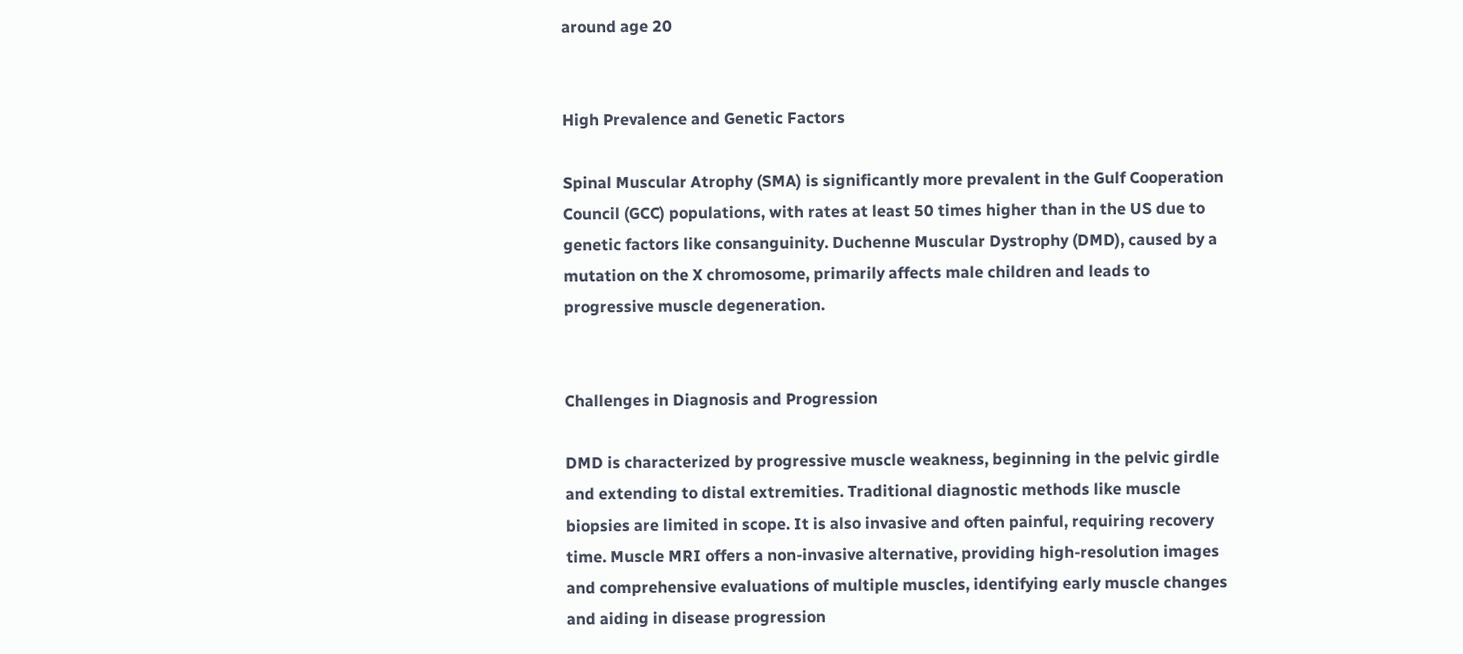around age 20


High Prevalence and Genetic Factors

Spinal Muscular Atrophy (SMA) is significantly more prevalent in the Gulf Cooperation Council (GCC) populations, with rates at least 50 times higher than in the US due to genetic factors like consanguinity. Duchenne Muscular Dystrophy (DMD), caused by a mutation on the X chromosome, primarily affects male children and leads to progressive muscle degeneration.


Challenges in Diagnosis and Progression

DMD is characterized by progressive muscle weakness, beginning in the pelvic girdle and extending to distal extremities. Traditional diagnostic methods like muscle biopsies are limited in scope. It is also invasive and often painful, requiring recovery time. Muscle MRI offers a non-invasive alternative, providing high-resolution images and comprehensive evaluations of multiple muscles, identifying early muscle changes and aiding in disease progression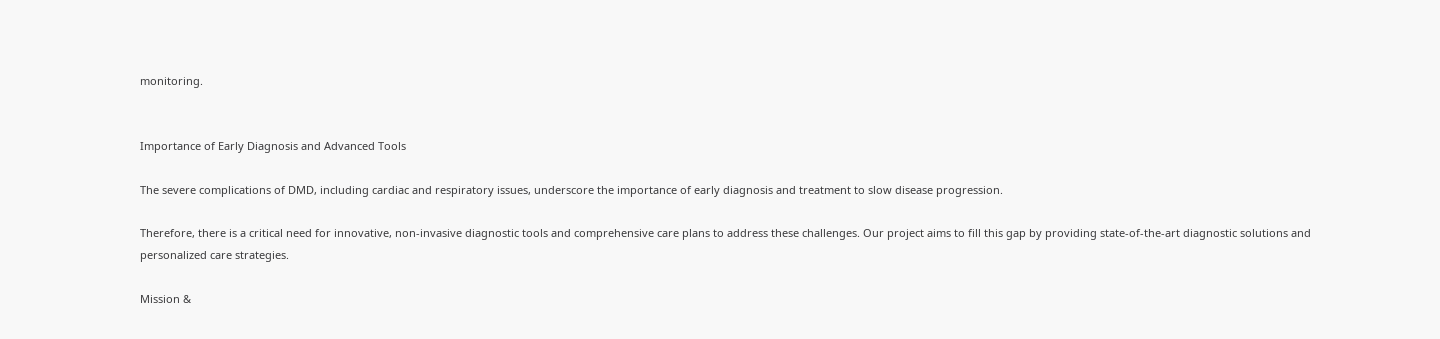monitoring.


Importance of Early Diagnosis and Advanced Tools

The severe complications of DMD, including cardiac and respiratory issues, underscore the importance of early diagnosis and treatment to slow disease progression.

Therefore, there is a critical need for innovative, non-invasive diagnostic tools and comprehensive care plans to address these challenges. Our project aims to fill this gap by providing state-of-the-art diagnostic solutions and personalized care strategies.

Mission &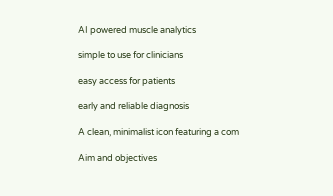AI powered muscle analytics

simple to use for clinicians

easy access for patients

early and reliable diagnosis

A clean, minimalist icon featuring a com

Aim and objectives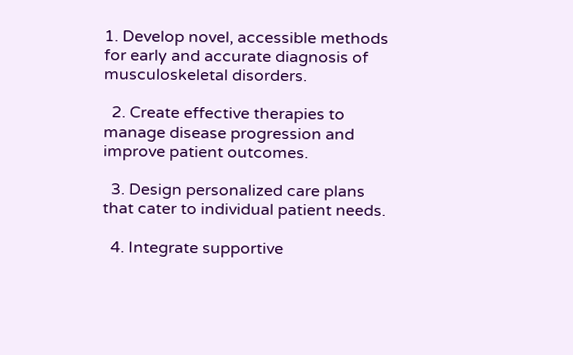1. Develop novel, accessible methods for early and accurate diagnosis of musculoskeletal disorders.

  2. Create effective therapies to manage disease progression and improve patient outcomes.

  3. Design personalized care plans that cater to individual patient needs.

  4. Integrate supportive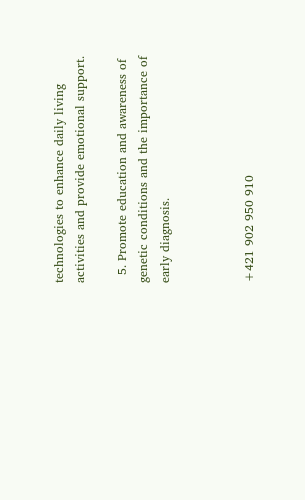technologies to enhance daily living activities and provide emotional support.

  5. Promote education and awareness of genetic conditions and the importance of early diagnosis.



+421 902 950 910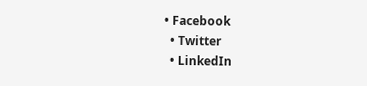• Facebook
  • Twitter
  • LinkedIn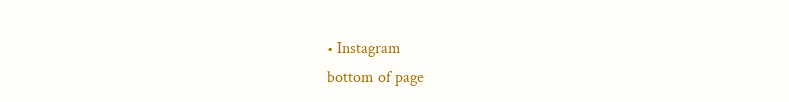• Instagram
bottom of page